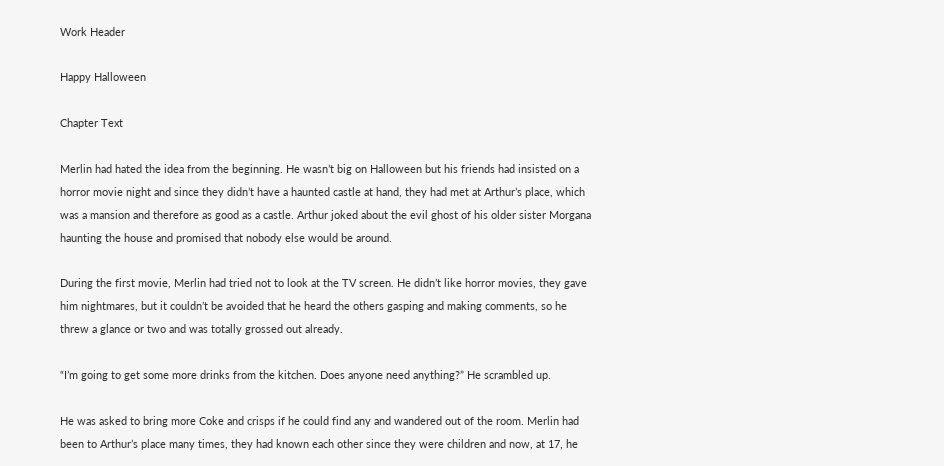Work Header

Happy Halloween

Chapter Text

Merlin had hated the idea from the beginning. He wasn’t big on Halloween but his friends had insisted on a horror movie night and since they didn’t have a haunted castle at hand, they had met at Arthur’s place, which was a mansion and therefore as good as a castle. Arthur joked about the evil ghost of his older sister Morgana haunting the house and promised that nobody else would be around.

During the first movie, Merlin had tried not to look at the TV screen. He didn’t like horror movies, they gave him nightmares, but it couldn’t be avoided that he heard the others gasping and making comments, so he threw a glance or two and was totally grossed out already.

“I’m going to get some more drinks from the kitchen. Does anyone need anything?” He scrambled up.

He was asked to bring more Coke and crisps if he could find any and wandered out of the room. Merlin had been to Arthur’s place many times, they had known each other since they were children and now, at 17, he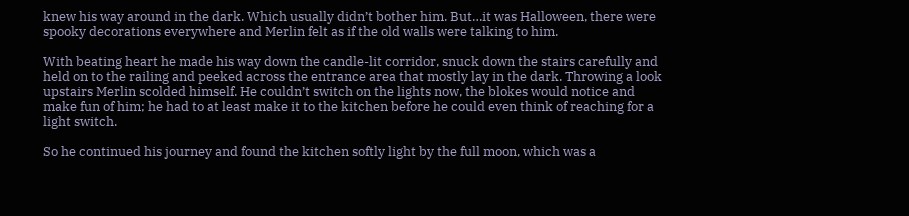knew his way around in the dark. Which usually didn’t bother him. But…it was Halloween, there were spooky decorations everywhere and Merlin felt as if the old walls were talking to him.

With beating heart he made his way down the candle-lit corridor, snuck down the stairs carefully and held on to the railing and peeked across the entrance area that mostly lay in the dark. Throwing a look upstairs Merlin scolded himself. He couldn’t switch on the lights now, the blokes would notice and make fun of him; he had to at least make it to the kitchen before he could even think of reaching for a light switch.

So he continued his journey and found the kitchen softly light by the full moon, which was a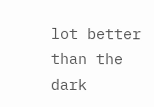lot better than the dark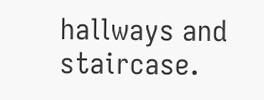hallways and staircase.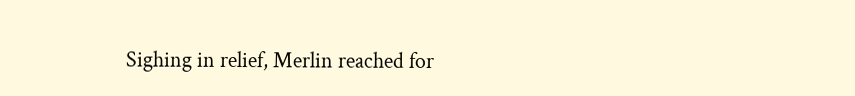Sighing in relief, Merlin reached for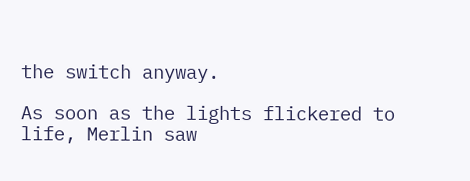the switch anyway.

As soon as the lights flickered to life, Merlin saw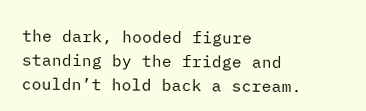the dark, hooded figure standing by the fridge and couldn’t hold back a scream.